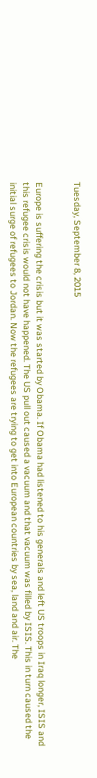Tuesday, September 8, 2015


Europe is suffering the crisis but it was started by Obama. If Obama had listened to his generals and left US troops in Iraq longer, ISIS and this refugee crisis would not have happened. The US pull out caused a vacuum and that vacuum was filled by ISIS. This in turn caused the initial surge of refugees to Jordan. Now the refugees are trying to get into European countries by sea, land and air. The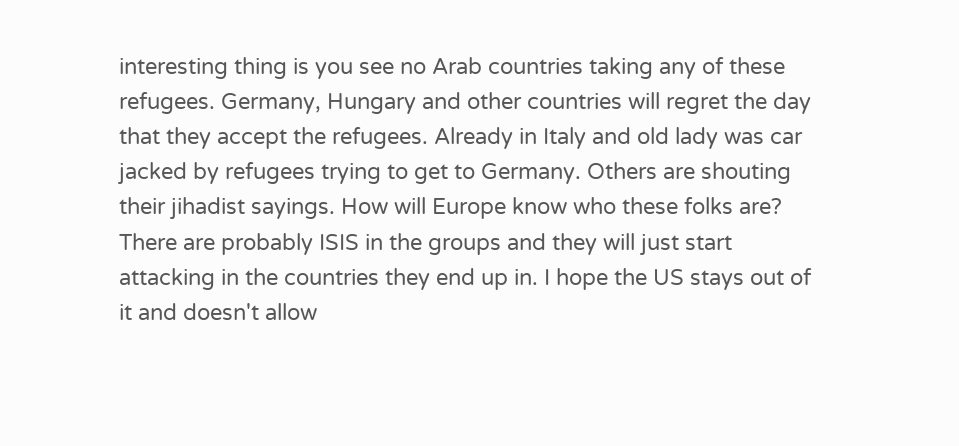interesting thing is you see no Arab countries taking any of these refugees. Germany, Hungary and other countries will regret the day that they accept the refugees. Already in Italy and old lady was car jacked by refugees trying to get to Germany. Others are shouting their jihadist sayings. How will Europe know who these folks are? There are probably ISIS in the groups and they will just start attacking in the countries they end up in. I hope the US stays out of it and doesn't allow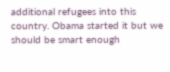additional refugees into this country. Obama started it but we should be smart enough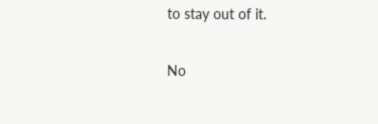to stay out of it.

No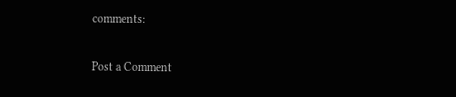comments:

Post a Comment